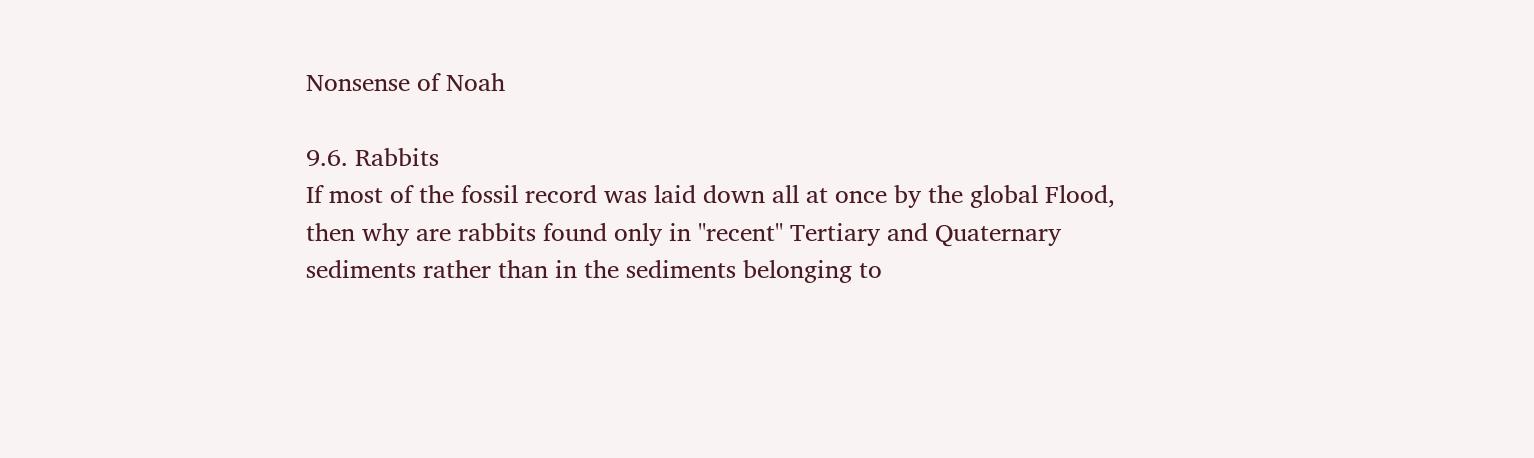Nonsense of Noah

9.6. Rabbits
If most of the fossil record was laid down all at once by the global Flood, then why are rabbits found only in "recent" Tertiary and Quaternary sediments rather than in the sediments belonging to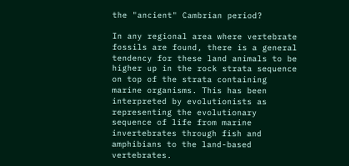the "ancient" Cambrian period?

In any regional area where vertebrate fossils are found, there is a general tendency for these land animals to be higher up in the rock strata sequence on top of the strata containing marine organisms. This has been interpreted by evolutionists as representing the evolutionary sequence of life from marine invertebrates through fish and amphibians to the land-based vertebrates.